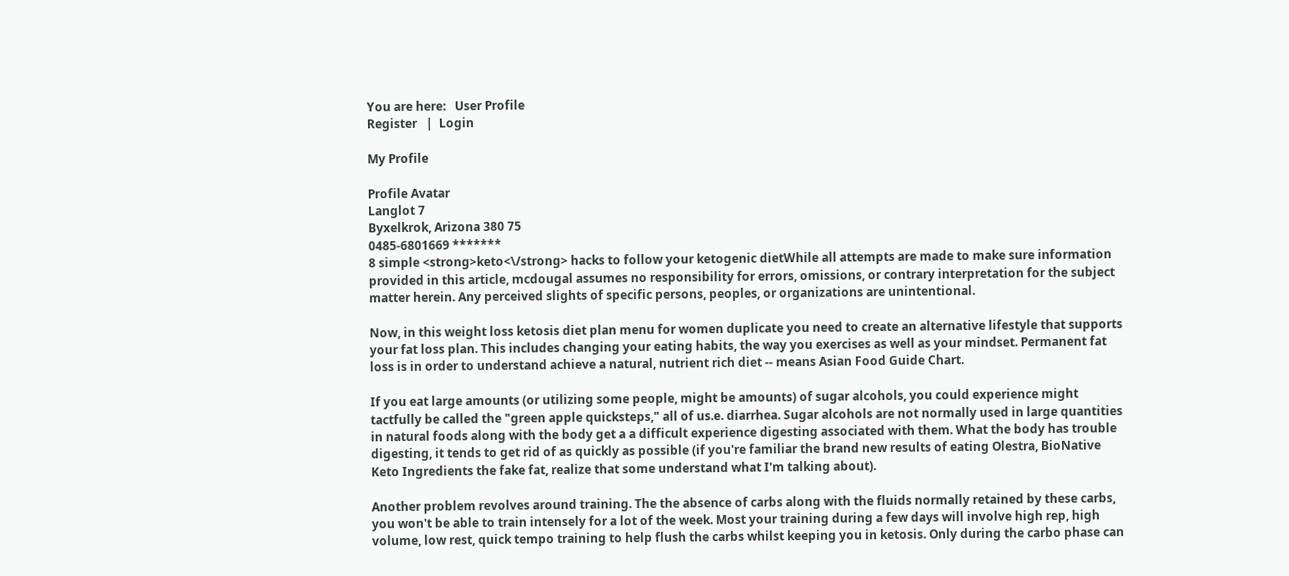You are here:   User Profile
Register   |  Login

My Profile

Profile Avatar
Langlot 7
Byxelkrok, Arizona 380 75
0485-6801669 *******
8 simple <strong>keto<\/strong> hacks to follow your ketogenic dietWhile all attempts are made to make sure information provided in this article, mcdougal assumes no responsibility for errors, omissions, or contrary interpretation for the subject matter herein. Any perceived slights of specific persons, peoples, or organizations are unintentional.

Now, in this weight loss ketosis diet plan menu for women duplicate you need to create an alternative lifestyle that supports your fat loss plan. This includes changing your eating habits, the way you exercises as well as your mindset. Permanent fat loss is in order to understand achieve a natural, nutrient rich diet -- means Asian Food Guide Chart.

If you eat large amounts (or utilizing some people, might be amounts) of sugar alcohols, you could experience might tactfully be called the "green apple quicksteps," all of us.e. diarrhea. Sugar alcohols are not normally used in large quantities in natural foods along with the body get a a difficult experience digesting associated with them. What the body has trouble digesting, it tends to get rid of as quickly as possible (if you're familiar the brand new results of eating Olestra, BioNative Keto Ingredients the fake fat, realize that some understand what I'm talking about).

Another problem revolves around training. The the absence of carbs along with the fluids normally retained by these carbs, you won't be able to train intensely for a lot of the week. Most your training during a few days will involve high rep, high volume, low rest, quick tempo training to help flush the carbs whilst keeping you in ketosis. Only during the carbo phase can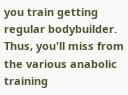you train getting regular bodybuilder. Thus, you'll miss from the various anabolic training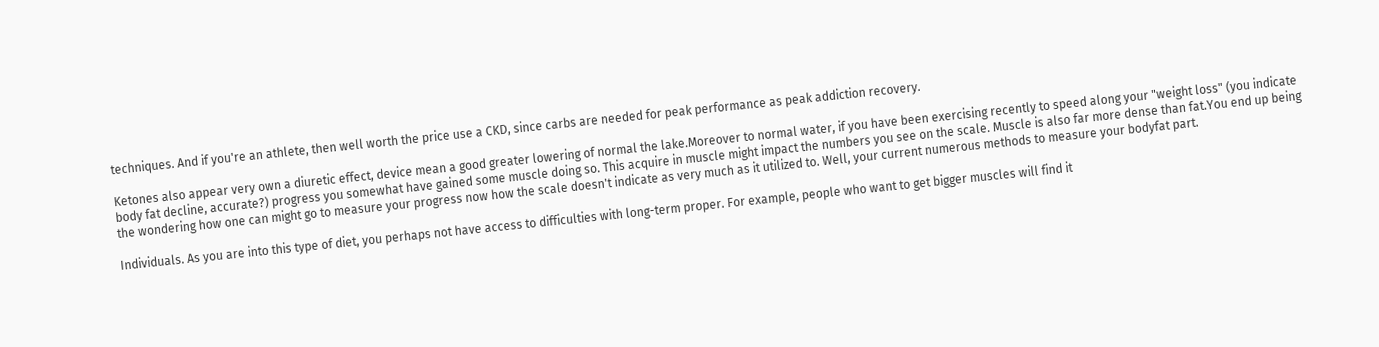techniques. And if you're an athlete, then well worth the price use a CKD, since carbs are needed for peak performance as peak addiction recovery.

Ketones also appear very own a diuretic effect, device mean a good greater lowering of normal the lake.Moreover to normal water, if you have been exercising recently to speed along your "weight loss" (you indicate body fat decline, accurate?) progress you somewhat have gained some muscle doing so. This acquire in muscle might impact the numbers you see on the scale. Muscle is also far more dense than fat.You end up being the wondering how one can might go to measure your progress now how the scale doesn't indicate as very much as it utilized to. Well, your current numerous methods to measure your bodyfat part.

Individuals. As you are into this type of diet, you perhaps not have access to difficulties with long-term proper. For example, people who want to get bigger muscles will find it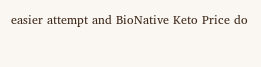easier attempt and BioNative Keto Price do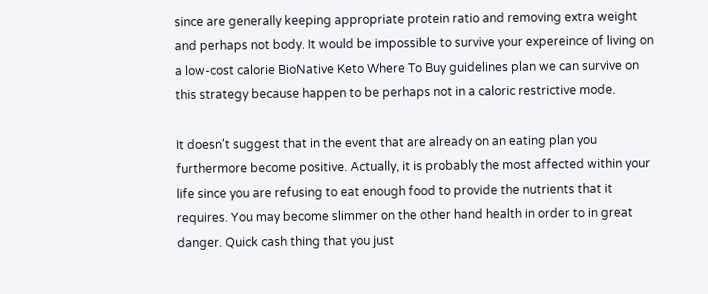since are generally keeping appropriate protein ratio and removing extra weight and perhaps not body. It would be impossible to survive your expereince of living on a low-cost calorie BioNative Keto Where To Buy guidelines plan we can survive on this strategy because happen to be perhaps not in a caloric restrictive mode.

It doesn't suggest that in the event that are already on an eating plan you furthermore become positive. Actually, it is probably the most affected within your life since you are refusing to eat enough food to provide the nutrients that it requires. You may become slimmer on the other hand health in order to in great danger. Quick cash thing that you just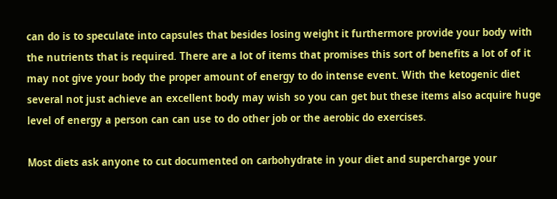can do is to speculate into capsules that besides losing weight it furthermore provide your body with the nutrients that is required. There are a lot of items that promises this sort of benefits a lot of of it may not give your body the proper amount of energy to do intense event. With the ketogenic diet several not just achieve an excellent body may wish so you can get but these items also acquire huge level of energy a person can can use to do other job or the aerobic do exercises.

Most diets ask anyone to cut documented on carbohydrate in your diet and supercharge your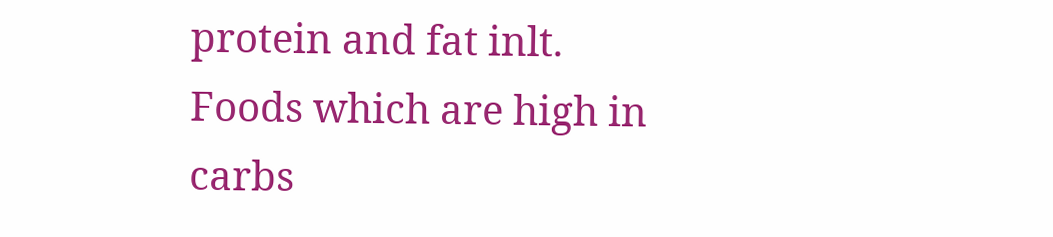protein and fat inlt. Foods which are high in carbs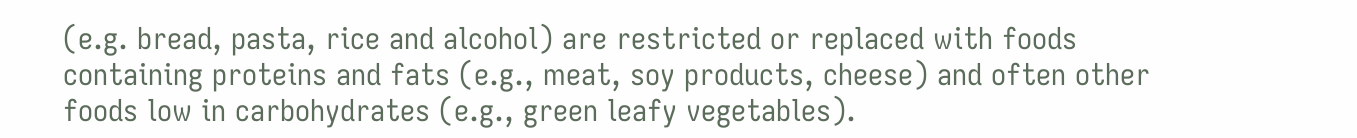(e.g. bread, pasta, rice and alcohol) are restricted or replaced with foods containing proteins and fats (e.g., meat, soy products, cheese) and often other foods low in carbohydrates (e.g., green leafy vegetables).